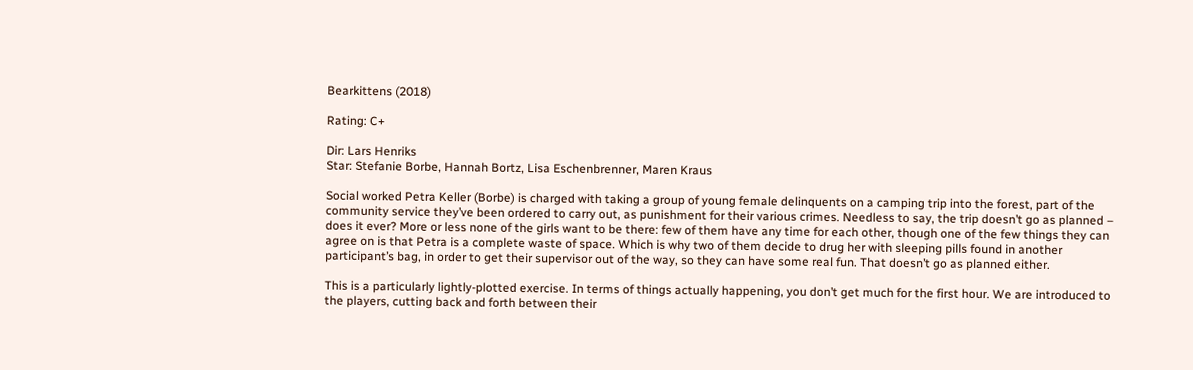Bearkittens (2018)

Rating: C+

Dir: Lars Henriks
Star: Stefanie Borbe, Hannah Bortz, Lisa Eschenbrenner, Maren Kraus

Social worked Petra Keller (Borbe) is charged with taking a group of young female delinquents on a camping trip into the forest, part of the community service they’ve been ordered to carry out, as punishment for their various crimes. Needless to say, the trip doesn’t go as planned – does it ever? More or less none of the girls want to be there: few of them have any time for each other, though one of the few things they can agree on is that Petra is a complete waste of space. Which is why two of them decide to drug her with sleeping pills found in another participant’s bag, in order to get their supervisor out of the way, so they can have some real fun. That doesn’t go as planned either.

This is a particularly lightly-plotted exercise. In terms of things actually happening, you don’t get much for the first hour. We are introduced to the players, cutting back and forth between their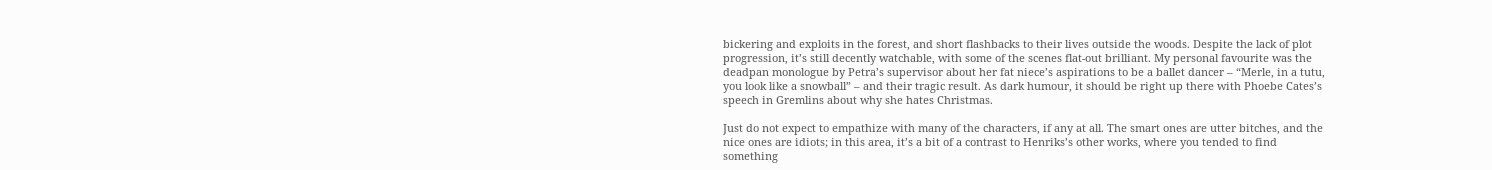bickering and exploits in the forest, and short flashbacks to their lives outside the woods. Despite the lack of plot progression, it’s still decently watchable, with some of the scenes flat-out brilliant. My personal favourite was the deadpan monologue by Petra’s supervisor about her fat niece’s aspirations to be a ballet dancer – “Merle, in a tutu, you look like a snowball” – and their tragic result. As dark humour, it should be right up there with Phoebe Cates’s speech in Gremlins about why she hates Christmas.

Just do not expect to empathize with many of the characters, if any at all. The smart ones are utter bitches, and the nice ones are idiots; in this area, it’s a bit of a contrast to Henriks’s other works, where you tended to find something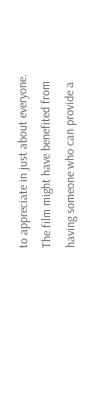to appreciate in just about everyone. The film might have benefited from having someone who can provide a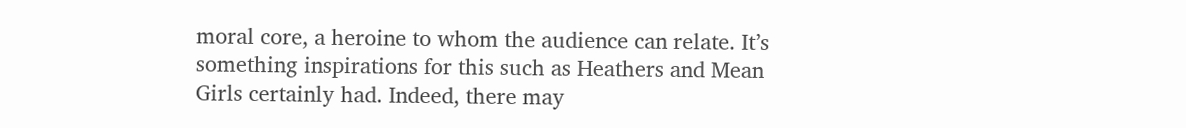moral core, a heroine to whom the audience can relate. It’s something inspirations for this such as Heathers and Mean Girls certainly had. Indeed, there may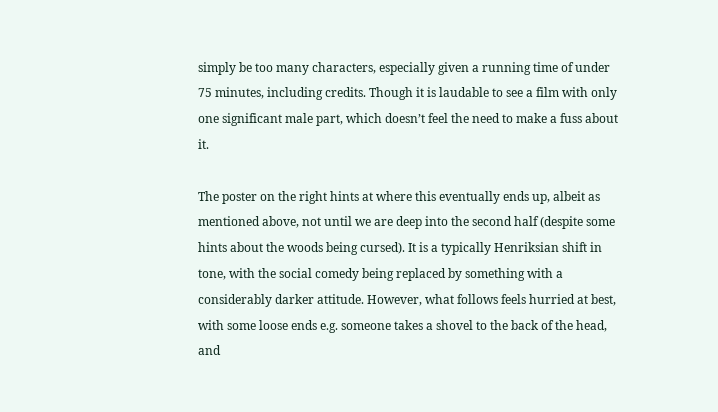simply be too many characters, especially given a running time of under 75 minutes, including credits. Though it is laudable to see a film with only one significant male part, which doesn’t feel the need to make a fuss about it.

The poster on the right hints at where this eventually ends up, albeit as mentioned above, not until we are deep into the second half (despite some hints about the woods being cursed). It is a typically Henriksian shift in tone, with the social comedy being replaced by something with a considerably darker attitude. However, what follows feels hurried at best, with some loose ends e.g. someone takes a shovel to the back of the head, and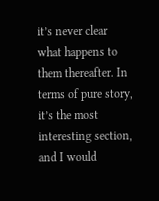it’s never clear what happens to them thereafter. In terms of pure story, it’s the most interesting section, and I would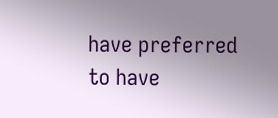have preferred to have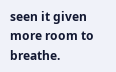seen it given more room to breathe.